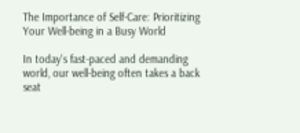The Importance of Self-Care: Prioritizing Your Well-being in a Busy World

In today's fast-paced and demanding world, our well-being often takes a back seat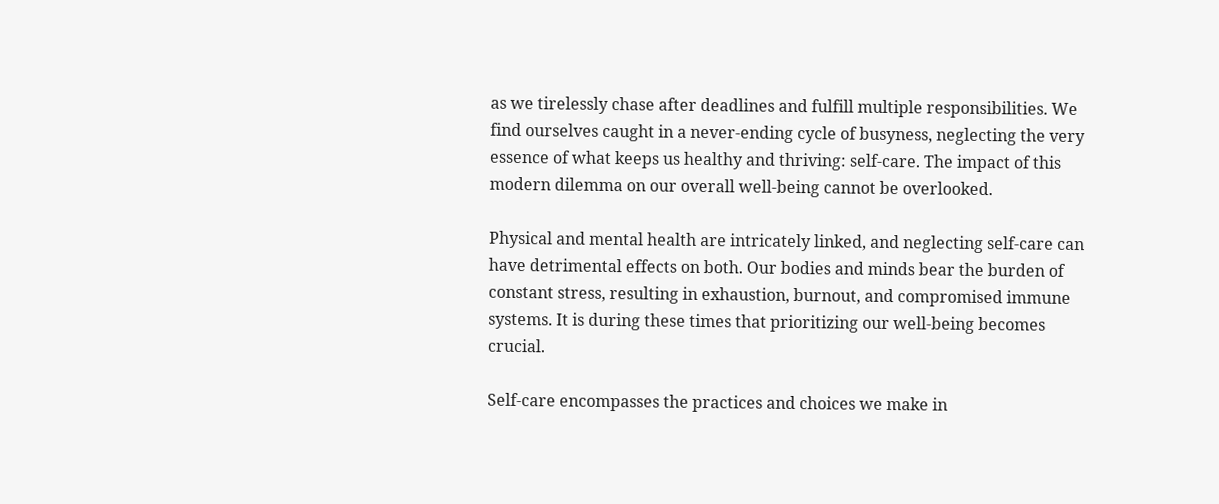as we tirelessly chase after deadlines and fulfill multiple responsibilities. We find ourselves caught in a never-ending cycle of busyness, neglecting the very essence of what keeps us healthy and thriving: self-care. The impact of this modern dilemma on our overall well-being cannot be overlooked.

Physical and mental health are intricately linked, and neglecting self-care can have detrimental effects on both. Our bodies and minds bear the burden of constant stress, resulting in exhaustion, burnout, and compromised immune systems. It is during these times that prioritizing our well-being becomes crucial.

Self-care encompasses the practices and choices we make in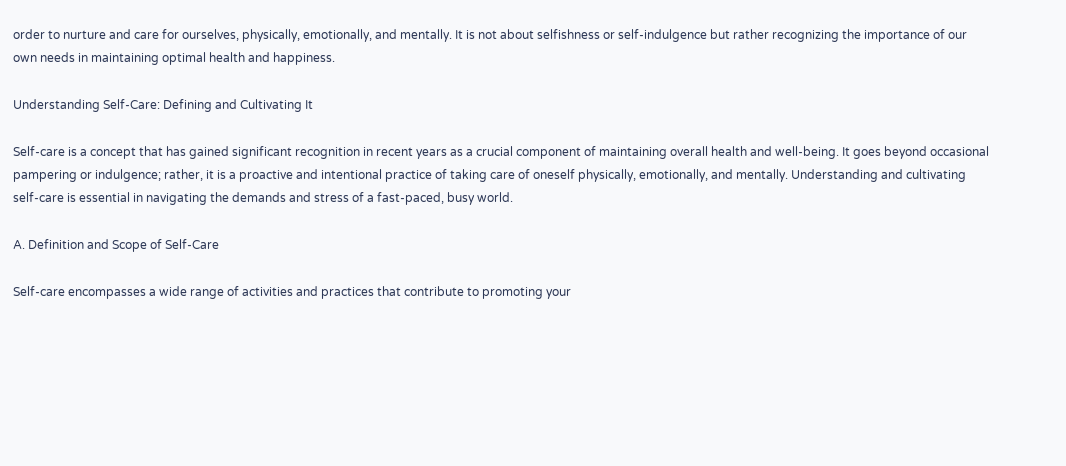order to nurture and care for ourselves, physically, emotionally, and mentally. It is not about selfishness or self-indulgence but rather recognizing the importance of our own needs in maintaining optimal health and happiness.

Understanding Self-Care: Defining and Cultivating It

Self-care is a concept that has gained significant recognition in recent years as a crucial component of maintaining overall health and well-being. It goes beyond occasional pampering or indulgence; rather, it is a proactive and intentional practice of taking care of oneself physically, emotionally, and mentally. Understanding and cultivating self-care is essential in navigating the demands and stress of a fast-paced, busy world.

A. Definition and Scope of Self-Care

Self-care encompasses a wide range of activities and practices that contribute to promoting your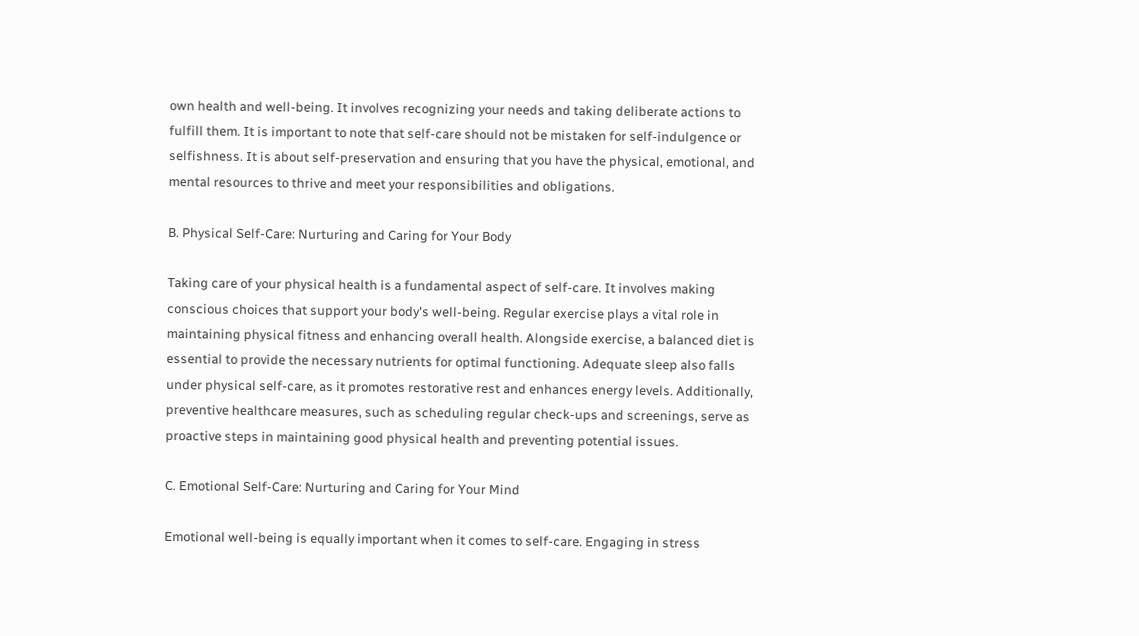own health and well-being. It involves recognizing your needs and taking deliberate actions to fulfill them. It is important to note that self-care should not be mistaken for self-indulgence or selfishness. It is about self-preservation and ensuring that you have the physical, emotional, and mental resources to thrive and meet your responsibilities and obligations.

B. Physical Self-Care: Nurturing and Caring for Your Body

Taking care of your physical health is a fundamental aspect of self-care. It involves making conscious choices that support your body's well-being. Regular exercise plays a vital role in maintaining physical fitness and enhancing overall health. Alongside exercise, a balanced diet is essential to provide the necessary nutrients for optimal functioning. Adequate sleep also falls under physical self-care, as it promotes restorative rest and enhances energy levels. Additionally, preventive healthcare measures, such as scheduling regular check-ups and screenings, serve as proactive steps in maintaining good physical health and preventing potential issues.

C. Emotional Self-Care: Nurturing and Caring for Your Mind

Emotional well-being is equally important when it comes to self-care. Engaging in stress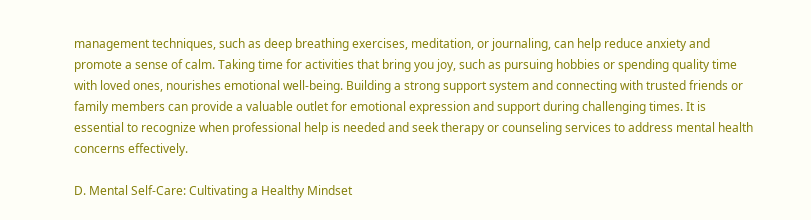management techniques, such as deep breathing exercises, meditation, or journaling, can help reduce anxiety and promote a sense of calm. Taking time for activities that bring you joy, such as pursuing hobbies or spending quality time with loved ones, nourishes emotional well-being. Building a strong support system and connecting with trusted friends or family members can provide a valuable outlet for emotional expression and support during challenging times. It is essential to recognize when professional help is needed and seek therapy or counseling services to address mental health concerns effectively.

D. Mental Self-Care: Cultivating a Healthy Mindset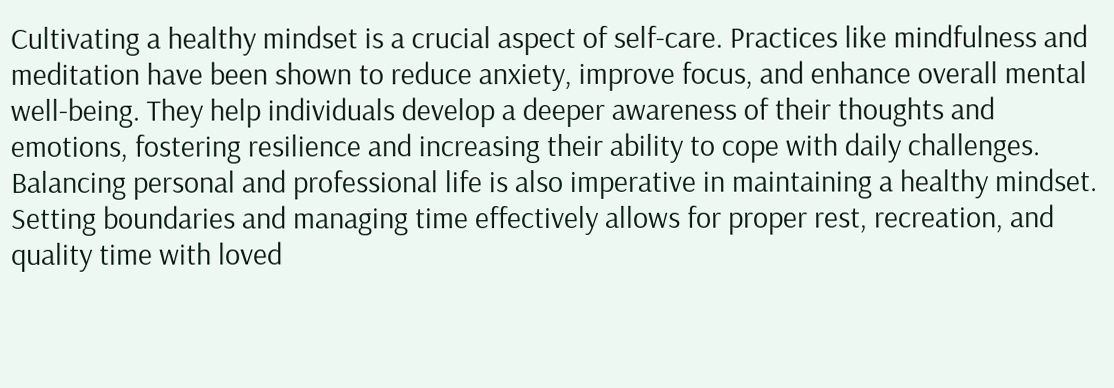Cultivating a healthy mindset is a crucial aspect of self-care. Practices like mindfulness and meditation have been shown to reduce anxiety, improve focus, and enhance overall mental well-being. They help individuals develop a deeper awareness of their thoughts and emotions, fostering resilience and increasing their ability to cope with daily challenges. Balancing personal and professional life is also imperative in maintaining a healthy mindset. Setting boundaries and managing time effectively allows for proper rest, recreation, and quality time with loved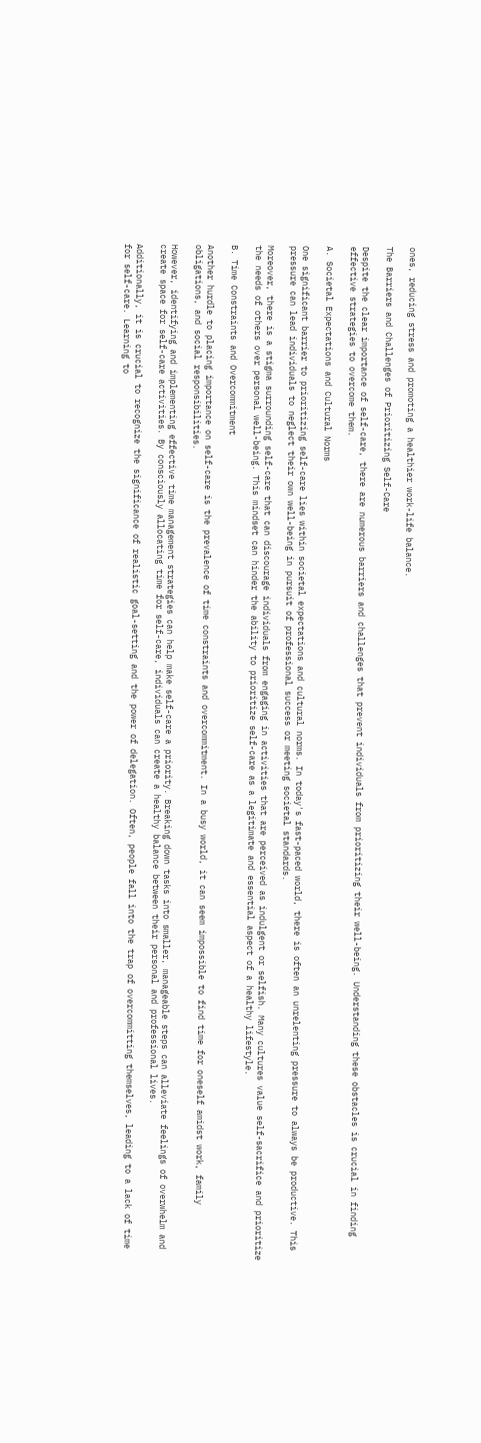ones, reducing stress and promoting a healthier work-life balance.

The Barriers and Challenges of Prioritizing Self-Care

Despite the clear importance of self-care, there are numerous barriers and challenges that prevent individuals from prioritizing their well-being. Understanding these obstacles is crucial in finding effective strategies to overcome them.

A. Societal Expectations and Cultural Norms

One significant barrier to prioritizing self-care lies within societal expectations and cultural norms. In today's fast-paced world, there is often an unrelenting pressure to always be productive. This pressure can lead individuals to neglect their own well-being in pursuit of professional success or meeting societal standards.

Moreover, there is a stigma surrounding self-care that can discourage individuals from engaging in activities that are perceived as indulgent or selfish. Many cultures value self-sacrifice and prioritize the needs of others over personal well-being. This mindset can hinder the ability to prioritize self-care as a legitimate and essential aspect of a healthy lifestyle.

B. Time Constraints and Overcommitment

Another hurdle to placing importance on self-care is the prevalence of time constraints and overcommitment. In a busy world, it can seem impossible to find time for oneself amidst work, family obligations, and social responsibilities.

However, identifying and implementing effective time management strategies can help make self-care a priority. Breaking down tasks into smaller, manageable steps can alleviate feelings of overwhelm and create space for self-care activities. By consciously allocating time for self-care, individuals can create a healthy balance between their personal and professional lives.

Additionally, it is crucial to recognize the significance of realistic goal-setting and the power of delegation. Often, people fall into the trap of overcommitting themselves, leading to a lack of time for self-care. Learning to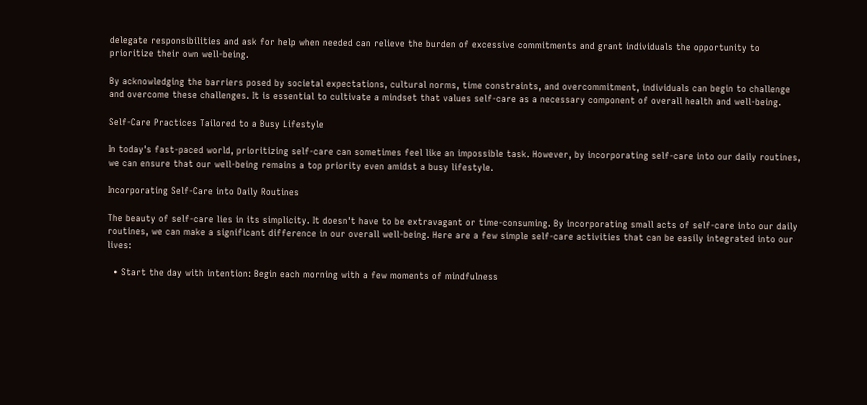delegate responsibilities and ask for help when needed can relieve the burden of excessive commitments and grant individuals the opportunity to prioritize their own well-being.

By acknowledging the barriers posed by societal expectations, cultural norms, time constraints, and overcommitment, individuals can begin to challenge and overcome these challenges. It is essential to cultivate a mindset that values self-care as a necessary component of overall health and well-being.

Self-Care Practices Tailored to a Busy Lifestyle

In today's fast-paced world, prioritizing self-care can sometimes feel like an impossible task. However, by incorporating self-care into our daily routines, we can ensure that our well-being remains a top priority even amidst a busy lifestyle.

Incorporating Self-Care into Daily Routines

The beauty of self-care lies in its simplicity. It doesn't have to be extravagant or time-consuming. By incorporating small acts of self-care into our daily routines, we can make a significant difference in our overall well-being. Here are a few simple self-care activities that can be easily integrated into our lives:

  • Start the day with intention: Begin each morning with a few moments of mindfulness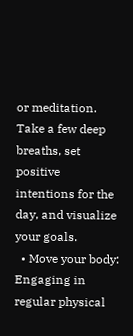or meditation. Take a few deep breaths, set positive intentions for the day, and visualize your goals.
  • Move your body: Engaging in regular physical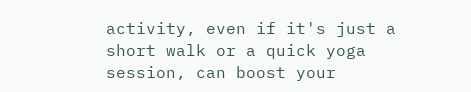activity, even if it's just a short walk or a quick yoga session, can boost your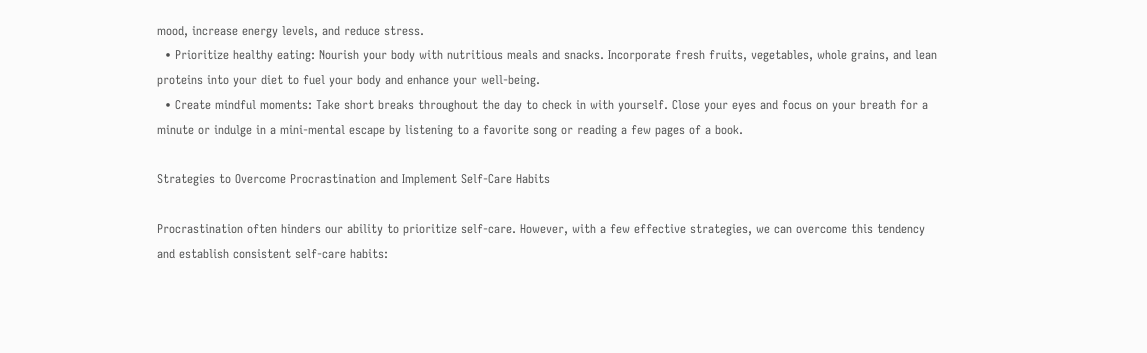mood, increase energy levels, and reduce stress.
  • Prioritize healthy eating: Nourish your body with nutritious meals and snacks. Incorporate fresh fruits, vegetables, whole grains, and lean proteins into your diet to fuel your body and enhance your well-being.
  • Create mindful moments: Take short breaks throughout the day to check in with yourself. Close your eyes and focus on your breath for a minute or indulge in a mini-mental escape by listening to a favorite song or reading a few pages of a book.

Strategies to Overcome Procrastination and Implement Self-Care Habits

Procrastination often hinders our ability to prioritize self-care. However, with a few effective strategies, we can overcome this tendency and establish consistent self-care habits: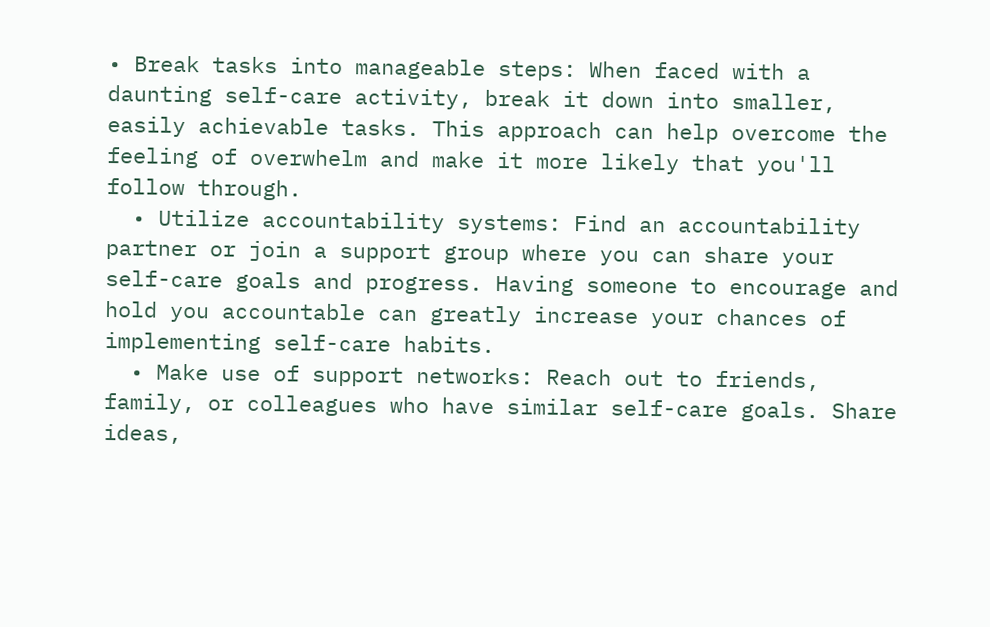• Break tasks into manageable steps: When faced with a daunting self-care activity, break it down into smaller, easily achievable tasks. This approach can help overcome the feeling of overwhelm and make it more likely that you'll follow through.
  • Utilize accountability systems: Find an accountability partner or join a support group where you can share your self-care goals and progress. Having someone to encourage and hold you accountable can greatly increase your chances of implementing self-care habits.
  • Make use of support networks: Reach out to friends, family, or colleagues who have similar self-care goals. Share ideas,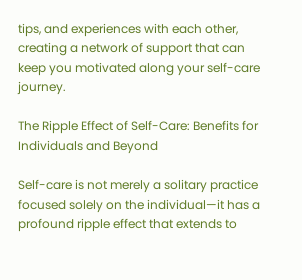tips, and experiences with each other, creating a network of support that can keep you motivated along your self-care journey.

The Ripple Effect of Self-Care: Benefits for Individuals and Beyond

Self-care is not merely a solitary practice focused solely on the individual—it has a profound ripple effect that extends to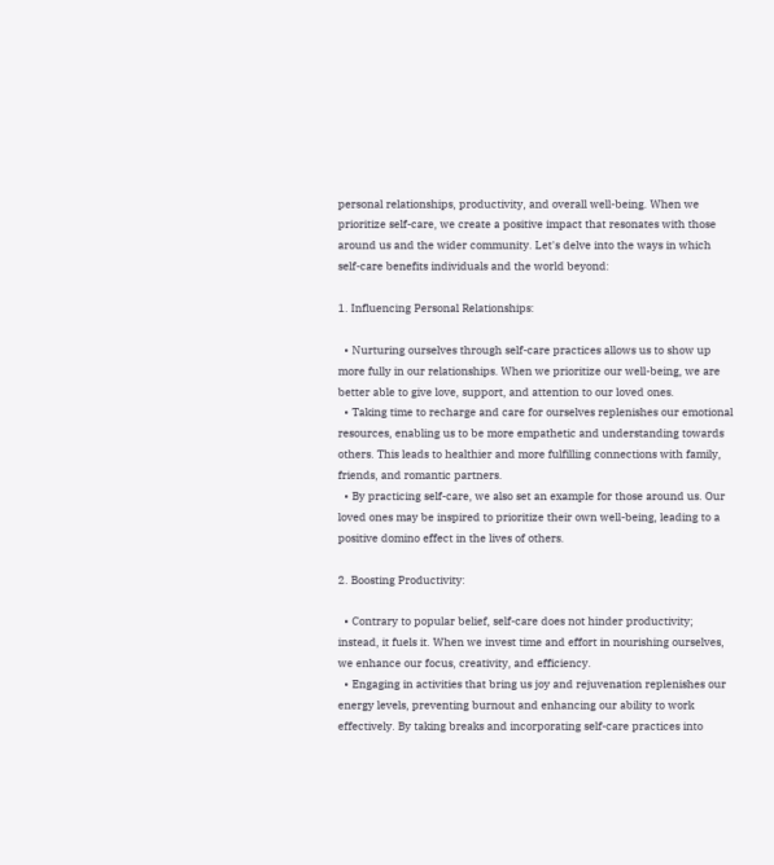personal relationships, productivity, and overall well-being. When we prioritize self-care, we create a positive impact that resonates with those around us and the wider community. Let's delve into the ways in which self-care benefits individuals and the world beyond:

1. Influencing Personal Relationships:

  • Nurturing ourselves through self-care practices allows us to show up more fully in our relationships. When we prioritize our well-being, we are better able to give love, support, and attention to our loved ones.
  • Taking time to recharge and care for ourselves replenishes our emotional resources, enabling us to be more empathetic and understanding towards others. This leads to healthier and more fulfilling connections with family, friends, and romantic partners.
  • By practicing self-care, we also set an example for those around us. Our loved ones may be inspired to prioritize their own well-being, leading to a positive domino effect in the lives of others.

2. Boosting Productivity:

  • Contrary to popular belief, self-care does not hinder productivity; instead, it fuels it. When we invest time and effort in nourishing ourselves, we enhance our focus, creativity, and efficiency.
  • Engaging in activities that bring us joy and rejuvenation replenishes our energy levels, preventing burnout and enhancing our ability to work effectively. By taking breaks and incorporating self-care practices into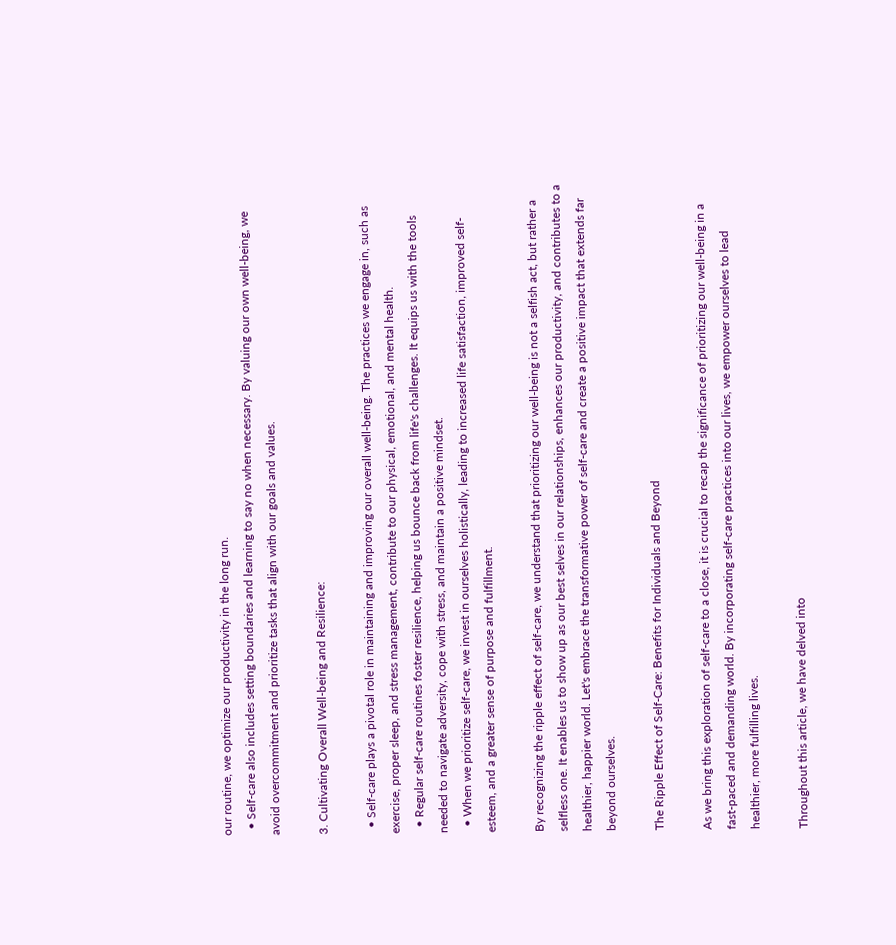our routine, we optimize our productivity in the long run.
  • Self-care also includes setting boundaries and learning to say no when necessary. By valuing our own well-being, we avoid overcommitment and prioritize tasks that align with our goals and values.

3. Cultivating Overall Well-being and Resilience:

  • Self-care plays a pivotal role in maintaining and improving our overall well-being. The practices we engage in, such as exercise, proper sleep, and stress management, contribute to our physical, emotional, and mental health.
  • Regular self-care routines foster resilience, helping us bounce back from life's challenges. It equips us with the tools needed to navigate adversity, cope with stress, and maintain a positive mindset.
  • When we prioritize self-care, we invest in ourselves holistically, leading to increased life satisfaction, improved self-esteem, and a greater sense of purpose and fulfillment.

By recognizing the ripple effect of self-care, we understand that prioritizing our well-being is not a selfish act, but rather a selfless one. It enables us to show up as our best selves in our relationships, enhances our productivity, and contributes to a healthier, happier world. Let's embrace the transformative power of self-care and create a positive impact that extends far beyond ourselves.

The Ripple Effect of Self-Care: Benefits for Individuals and Beyond

As we bring this exploration of self-care to a close, it is crucial to recap the significance of prioritizing our well-being in a fast-paced and demanding world. By incorporating self-care practices into our lives, we empower ourselves to lead healthier, more fulfilling lives.

Throughout this article, we have delved into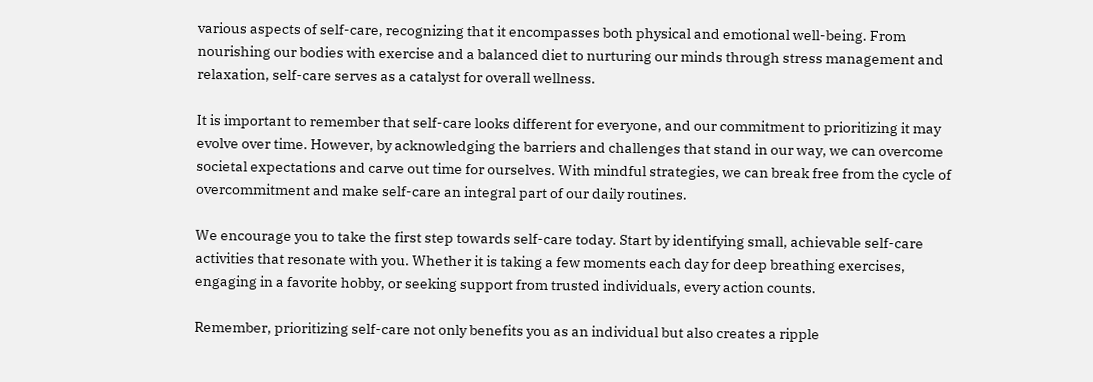various aspects of self-care, recognizing that it encompasses both physical and emotional well-being. From nourishing our bodies with exercise and a balanced diet to nurturing our minds through stress management and relaxation, self-care serves as a catalyst for overall wellness.

It is important to remember that self-care looks different for everyone, and our commitment to prioritizing it may evolve over time. However, by acknowledging the barriers and challenges that stand in our way, we can overcome societal expectations and carve out time for ourselves. With mindful strategies, we can break free from the cycle of overcommitment and make self-care an integral part of our daily routines.

We encourage you to take the first step towards self-care today. Start by identifying small, achievable self-care activities that resonate with you. Whether it is taking a few moments each day for deep breathing exercises, engaging in a favorite hobby, or seeking support from trusted individuals, every action counts.

Remember, prioritizing self-care not only benefits you as an individual but also creates a ripple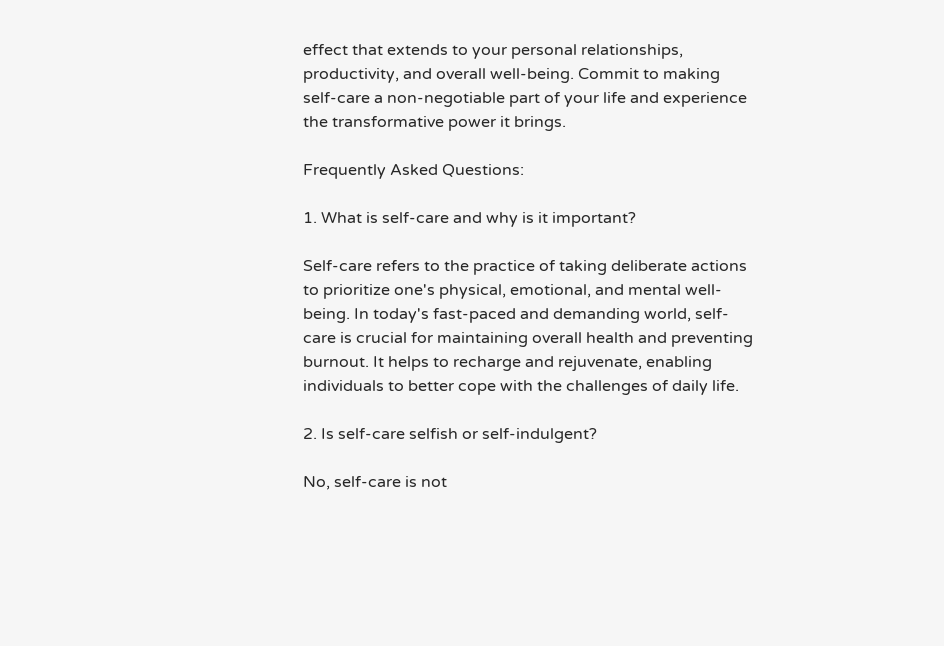effect that extends to your personal relationships, productivity, and overall well-being. Commit to making self-care a non-negotiable part of your life and experience the transformative power it brings.

Frequently Asked Questions:

1. What is self-care and why is it important?

Self-care refers to the practice of taking deliberate actions to prioritize one's physical, emotional, and mental well-being. In today's fast-paced and demanding world, self-care is crucial for maintaining overall health and preventing burnout. It helps to recharge and rejuvenate, enabling individuals to better cope with the challenges of daily life.

2. Is self-care selfish or self-indulgent?

No, self-care is not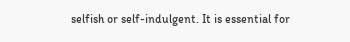selfish or self-indulgent. It is essential for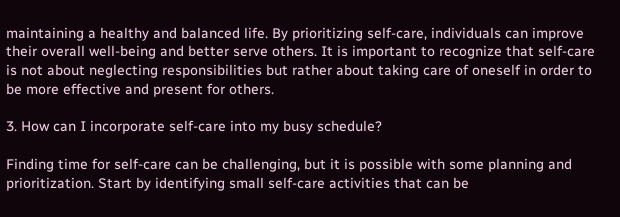maintaining a healthy and balanced life. By prioritizing self-care, individuals can improve their overall well-being and better serve others. It is important to recognize that self-care is not about neglecting responsibilities but rather about taking care of oneself in order to be more effective and present for others.

3. How can I incorporate self-care into my busy schedule?

Finding time for self-care can be challenging, but it is possible with some planning and prioritization. Start by identifying small self-care activities that can be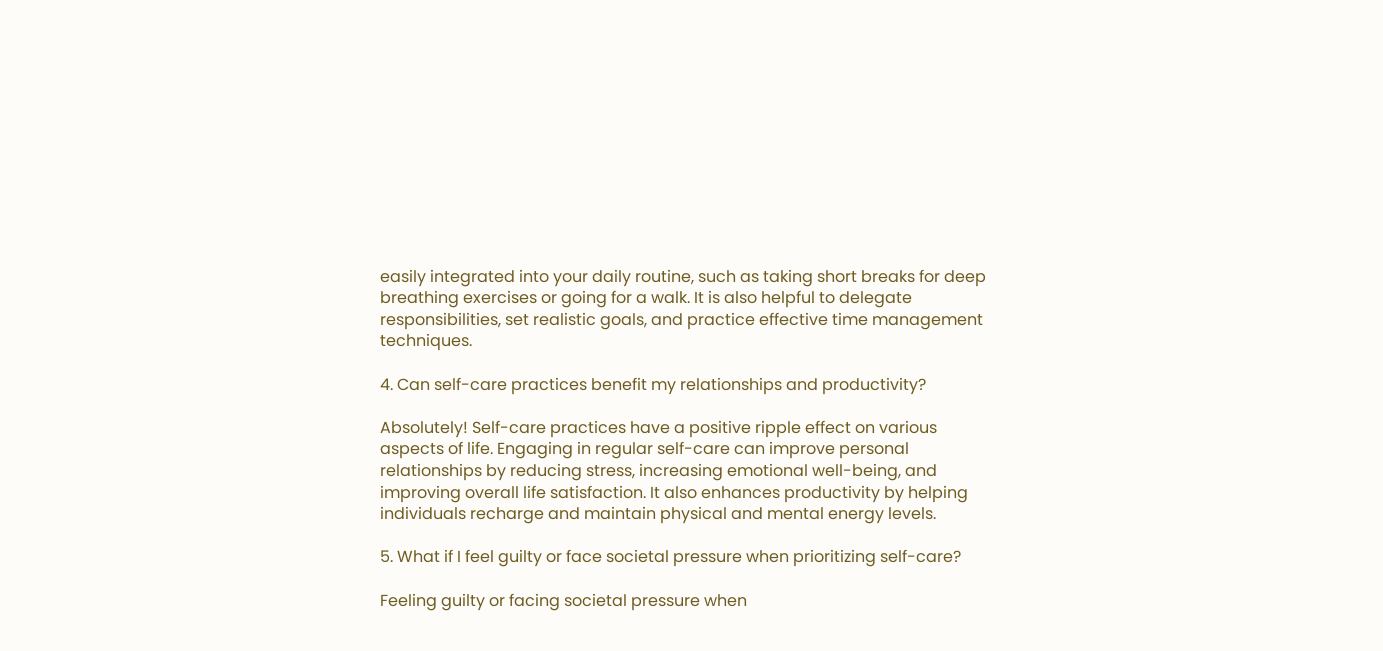easily integrated into your daily routine, such as taking short breaks for deep breathing exercises or going for a walk. It is also helpful to delegate responsibilities, set realistic goals, and practice effective time management techniques.

4. Can self-care practices benefit my relationships and productivity?

Absolutely! Self-care practices have a positive ripple effect on various aspects of life. Engaging in regular self-care can improve personal relationships by reducing stress, increasing emotional well-being, and improving overall life satisfaction. It also enhances productivity by helping individuals recharge and maintain physical and mental energy levels.

5. What if I feel guilty or face societal pressure when prioritizing self-care?

Feeling guilty or facing societal pressure when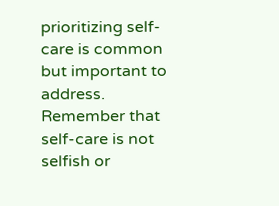prioritizing self-care is common but important to address. Remember that self-care is not selfish or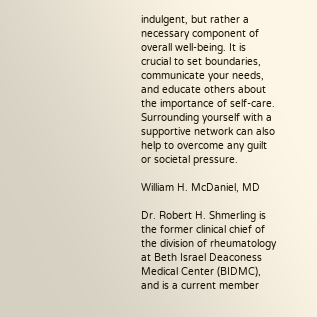indulgent, but rather a necessary component of overall well-being. It is crucial to set boundaries, communicate your needs, and educate others about the importance of self-care. Surrounding yourself with a supportive network can also help to overcome any guilt or societal pressure.

William H. McDaniel, MD

Dr. Robert H. Shmerling is the former clinical chief of the division of rheumatology at Beth Israel Deaconess Medical Center (BIDMC), and is a current member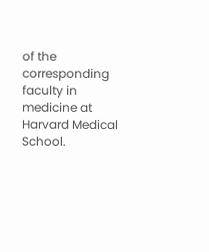of the corresponding faculty in medicine at Harvard Medical School.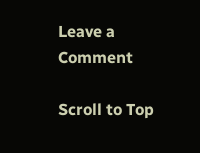Leave a Comment

Scroll to Top